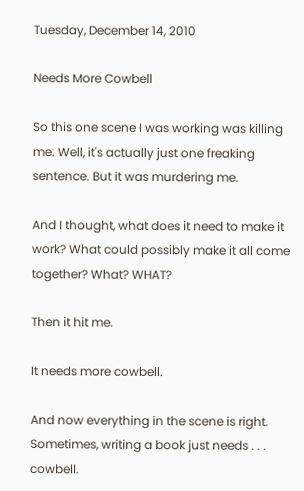Tuesday, December 14, 2010

Needs More Cowbell

So this one scene I was working was killing me. Well, it's actually just one freaking sentence. But it was murdering me.

And I thought, what does it need to make it work? What could possibly make it all come together? What? WHAT?

Then it hit me.

It needs more cowbell.

And now everything in the scene is right. Sometimes, writing a book just needs . . . cowbell.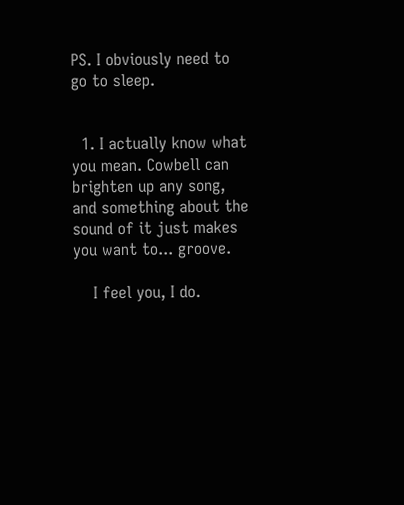PS. I obviously need to go to sleep.


  1. I actually know what you mean. Cowbell can brighten up any song, and something about the sound of it just makes you want to... groove.

    I feel you, I do.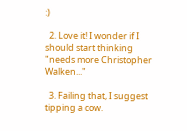:)

  2. Love it! I wonder if I should start thinking "needs more Christopher Walken..."

  3. Failing that, I suggest tipping a cow.